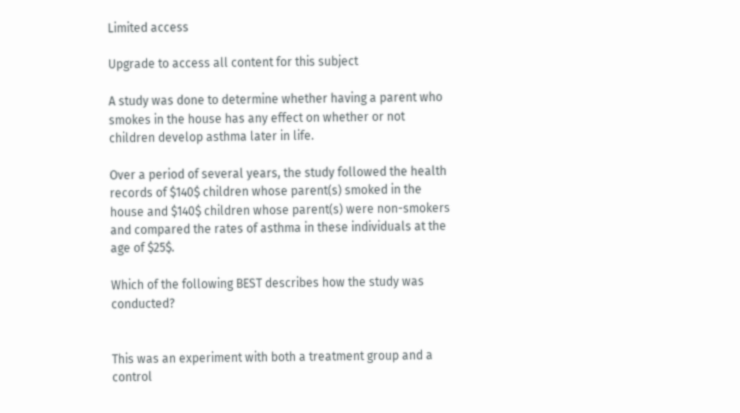Limited access

Upgrade to access all content for this subject

A study was done to determine whether having a parent who smokes in the house has any effect on whether or not children develop asthma later in life.

Over a period of several years, the study followed the health records of $140$ children whose parent(s) smoked in the house and $140$ children whose parent(s) were non-smokers and compared the rates of asthma in these individuals at the age of $25$.

Which of the following BEST describes how the study was conducted?


This was an experiment with both a treatment group and a control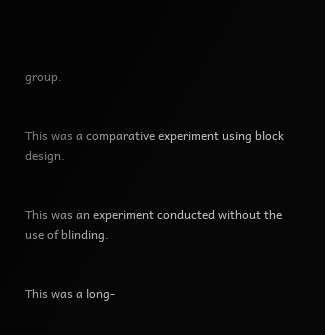group.


This was a comparative experiment using block design.


This was an experiment conducted without the use of blinding.


This was a long-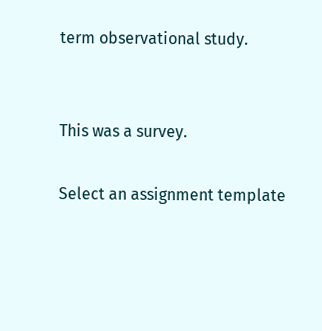term observational study.


This was a survey.

Select an assignment template